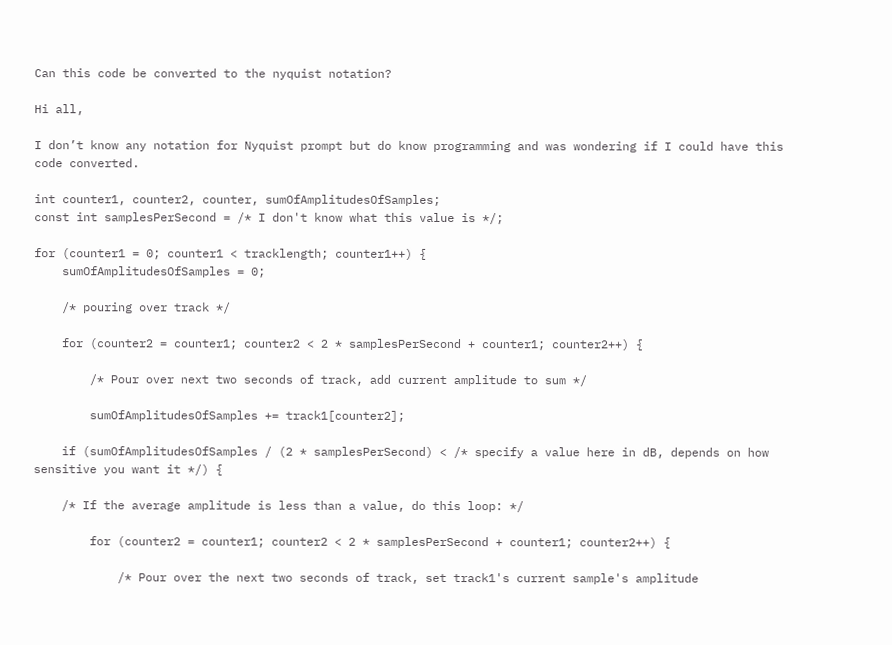Can this code be converted to the nyquist notation?

Hi all,

I don’t know any notation for Nyquist prompt but do know programming and was wondering if I could have this code converted.

int counter1, counter2, counter, sumOfAmplitudesOfSamples;
const int samplesPerSecond = /* I don't know what this value is */;

for (counter1 = 0; counter1 < tracklength; counter1++) {
    sumOfAmplitudesOfSamples = 0;

    /* pouring over track */

    for (counter2 = counter1; counter2 < 2 * samplesPerSecond + counter1; counter2++) {

        /* Pour over next two seconds of track, add current amplitude to sum */

        sumOfAmplitudesOfSamples += track1[counter2];

    if (sumOfAmplitudesOfSamples / (2 * samplesPerSecond) < /* specify a value here in dB, depends on how sensitive you want it */) {

    /* If the average amplitude is less than a value, do this loop: */

        for (counter2 = counter1; counter2 < 2 * samplesPerSecond + counter1; counter2++) {

            /* Pour over the next two seconds of track, set track1's current sample's amplitude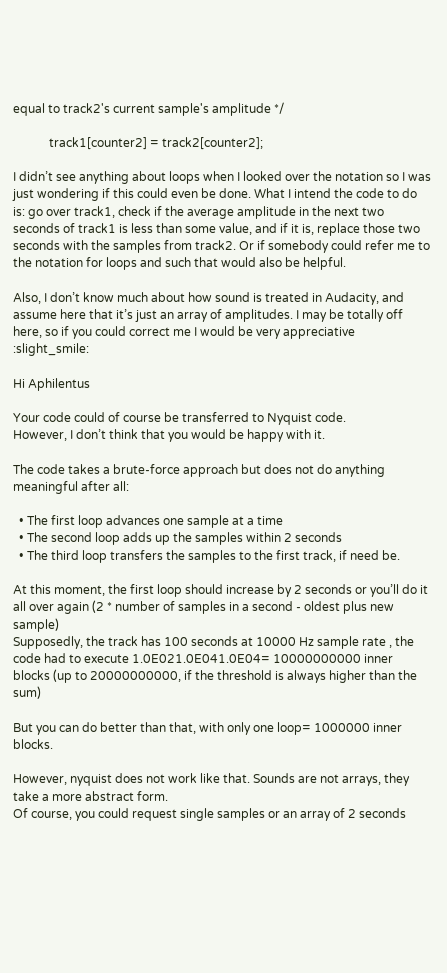equal to track2's current sample's amplitude */

            track1[counter2] = track2[counter2];

I didn’t see anything about loops when I looked over the notation so I was just wondering if this could even be done. What I intend the code to do is: go over track1, check if the average amplitude in the next two seconds of track1 is less than some value, and if it is, replace those two seconds with the samples from track2. Or if somebody could refer me to the notation for loops and such that would also be helpful.

Also, I don’t know much about how sound is treated in Audacity, and assume here that it’s just an array of amplitudes. I may be totally off here, so if you could correct me I would be very appreciative :slight_smile:

Hi Aphilentus

Your code could of course be transferred to Nyquist code.
However, I don’t think that you would be happy with it.

The code takes a brute-force approach but does not do anything meaningful after all:

  • The first loop advances one sample at a time
  • The second loop adds up the samples within 2 seconds
  • The third loop transfers the samples to the first track, if need be.

At this moment, the first loop should increase by 2 seconds or you’ll do it all over again (2 * number of samples in a second - oldest plus new sample)
Supposedly, the track has 100 seconds at 10000 Hz sample rate , the code had to execute 1.0E021.0E041.0E04= 10000000000 inner blocks (up to 20000000000, if the threshold is always higher than the sum)

But you can do better than that, with only one loop= 1000000 inner blocks.

However, nyquist does not work like that. Sounds are not arrays, they take a more abstract form.
Of course, you could request single samples or an array of 2 seconds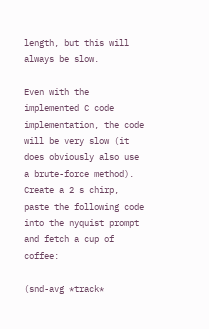length, but this will always be slow.

Even with the implemented C code implementation, the code will be very slow (it does obviously also use a brute-force method).
Create a 2 s chirp, paste the following code into the nyquist prompt and fetch a cup of coffee:

(snd-avg *track*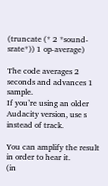(truncate (* 2 *sound-srate*)) 1 op-average)

The code averages 2 seconds and advances 1 sample.
If you’re using an older Audacity version, use s instead of track.

You can amplify the result in order to hear it.
(in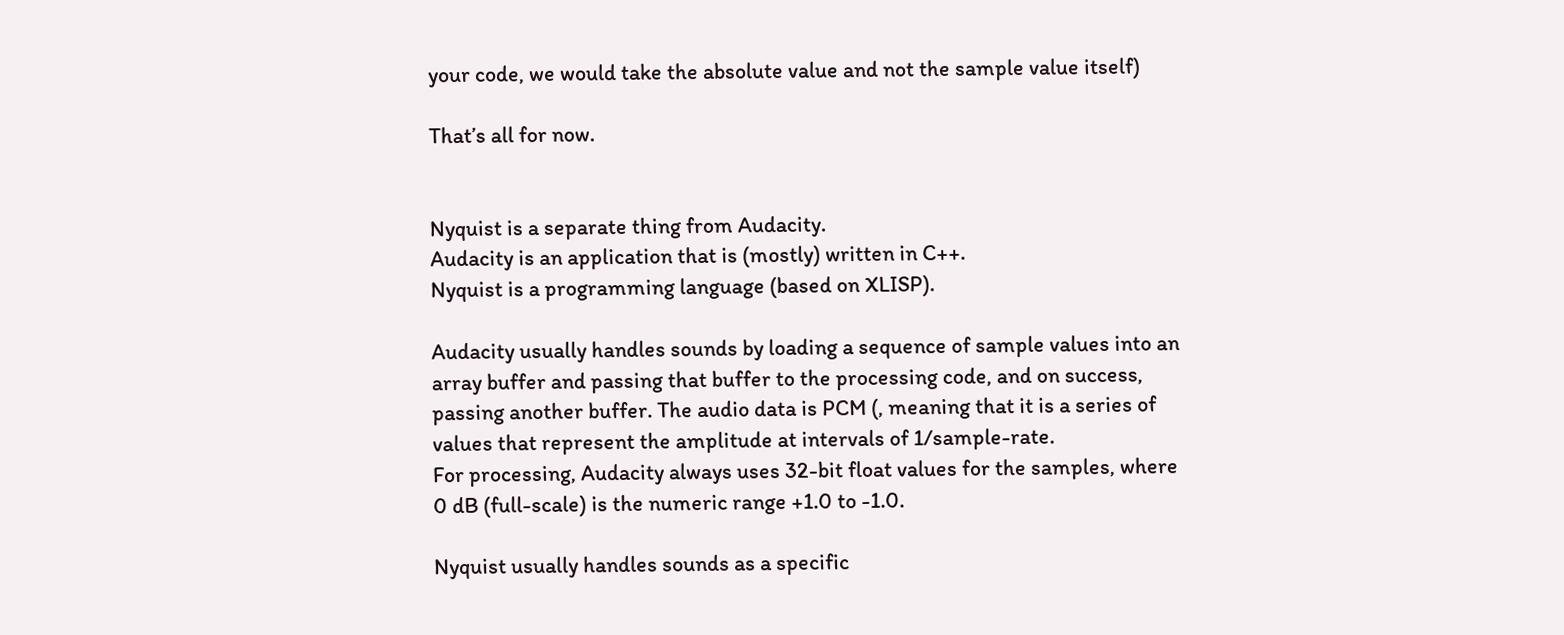your code, we would take the absolute value and not the sample value itself)

That’s all for now.


Nyquist is a separate thing from Audacity.
Audacity is an application that is (mostly) written in C++.
Nyquist is a programming language (based on XLISP).

Audacity usually handles sounds by loading a sequence of sample values into an array buffer and passing that buffer to the processing code, and on success, passing another buffer. The audio data is PCM (, meaning that it is a series of values that represent the amplitude at intervals of 1/sample-rate.
For processing, Audacity always uses 32-bit float values for the samples, where 0 dB (full-scale) is the numeric range +1.0 to -1.0.

Nyquist usually handles sounds as a specific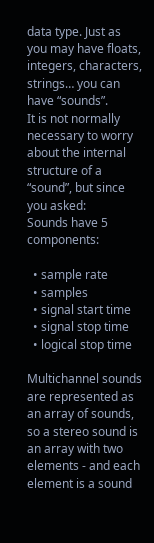data type. Just as you may have floats, integers, characters, strings… you can have “sounds”.
It is not normally necessary to worry about the internal structure of a “sound”, but since you asked:
Sounds have 5 components:

  • sample rate
  • samples
  • signal start time
  • signal stop time
  • logical stop time

Multichannel sounds are represented as an array of sounds, so a stereo sound is an array with two elements - and each element is a sound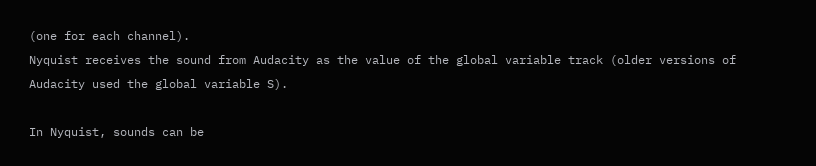(one for each channel).
Nyquist receives the sound from Audacity as the value of the global variable track (older versions of Audacity used the global variable S).

In Nyquist, sounds can be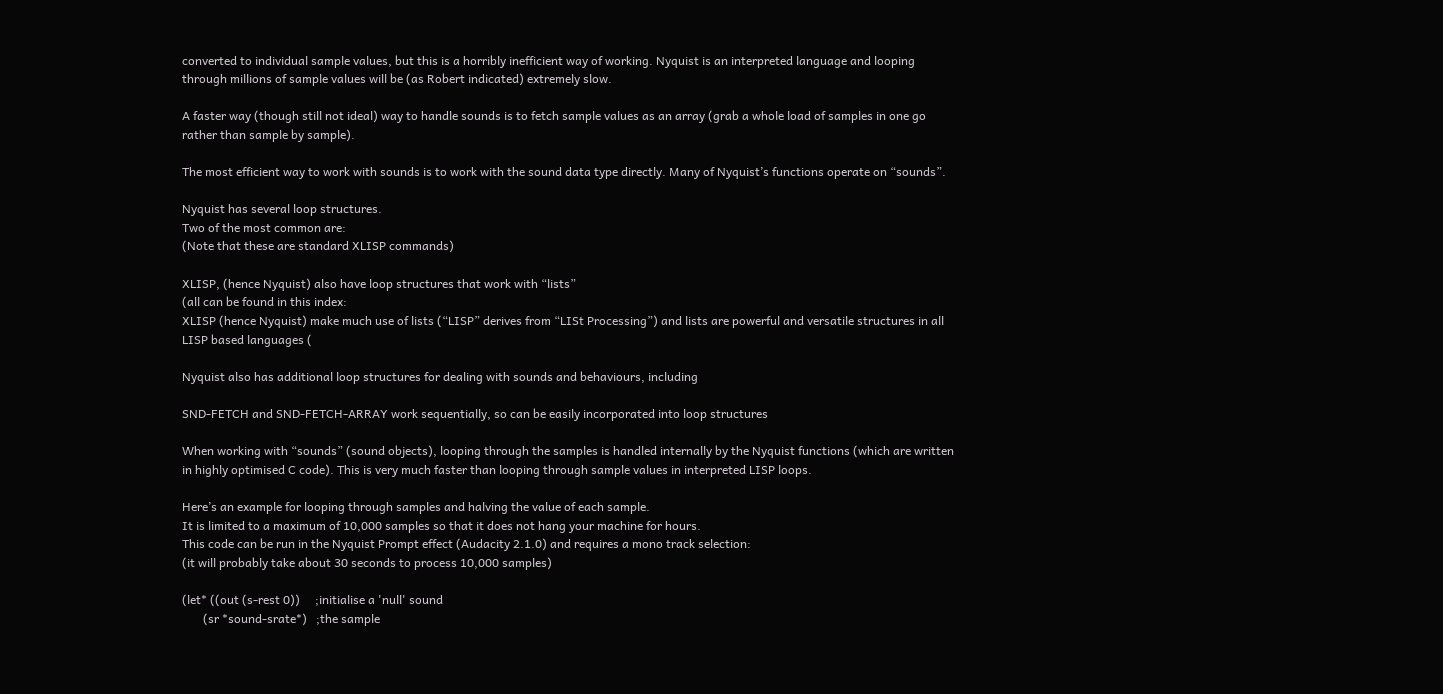converted to individual sample values, but this is a horribly inefficient way of working. Nyquist is an interpreted language and looping through millions of sample values will be (as Robert indicated) extremely slow.

A faster way (though still not ideal) way to handle sounds is to fetch sample values as an array (grab a whole load of samples in one go rather than sample by sample).

The most efficient way to work with sounds is to work with the sound data type directly. Many of Nyquist’s functions operate on “sounds”.

Nyquist has several loop structures.
Two of the most common are:
(Note that these are standard XLISP commands)

XLISP, (hence Nyquist) also have loop structures that work with “lists”
(all can be found in this index:
XLISP (hence Nyquist) make much use of lists (“LISP” derives from “LISt Processing”) and lists are powerful and versatile structures in all LISP based languages (

Nyquist also has additional loop structures for dealing with sounds and behaviours, including

SND-FETCH and SND-FETCH-ARRAY work sequentially, so can be easily incorporated into loop structures

When working with “sounds” (sound objects), looping through the samples is handled internally by the Nyquist functions (which are written in highly optimised C code). This is very much faster than looping through sample values in interpreted LISP loops.

Here’s an example for looping through samples and halving the value of each sample.
It is limited to a maximum of 10,000 samples so that it does not hang your machine for hours.
This code can be run in the Nyquist Prompt effect (Audacity 2.1.0) and requires a mono track selection:
(it will probably take about 30 seconds to process 10,000 samples)

(let* ((out (s-rest 0))     ;initialise a 'null' sound
       (sr *sound-srate*)   ;the sample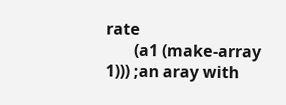rate
       (a1 (make-array 1))) ;an aray with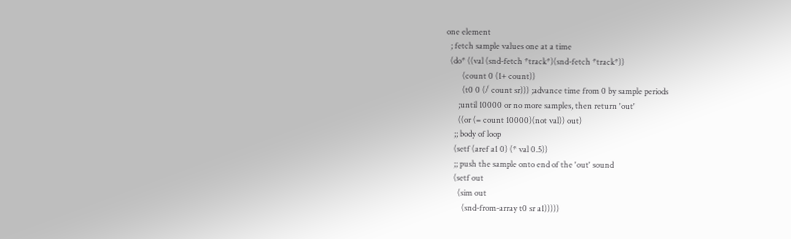one element
  ; fetch sample values one at a time
  (do* ((val (snd-fetch *track*)(snd-fetch *track*))
        (count 0 (1+ count))
        (t0 0 (/ count sr))) ;advance time from 0 by sample periods
      ;until 10000 or no more samples, then return 'out'
      ((or (= count 10000)(not val)) out)
    ;; body of loop
    (setf (aref a1 0) (* val 0.5))
    ;; push the sample onto end of the 'out' sound
    (setf out
      (sim out
        (snd-from-array t0 sr a1)))))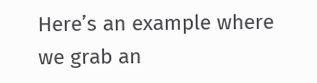Here’s an example where we grab an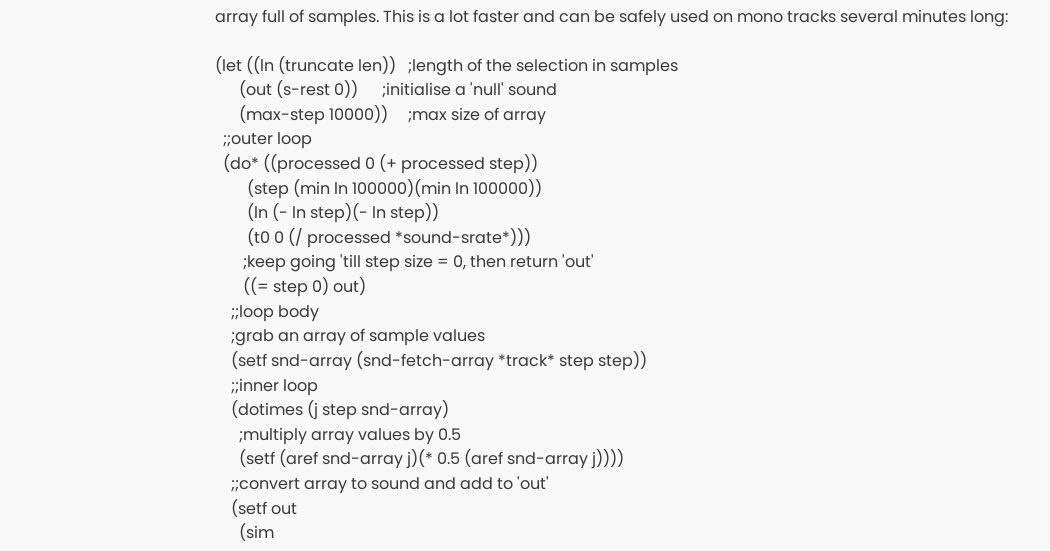array full of samples. This is a lot faster and can be safely used on mono tracks several minutes long:

(let ((ln (truncate len))   ;length of the selection in samples
      (out (s-rest 0))      ;initialise a 'null' sound
      (max-step 10000))     ;max size of array
  ;;outer loop
  (do* ((processed 0 (+ processed step))
        (step (min ln 100000)(min ln 100000))
        (ln (- ln step)(- ln step))
        (t0 0 (/ processed *sound-srate*)))
       ;keep going 'till step size = 0, then return 'out'
       ((= step 0) out)
    ;;loop body
    ;grab an array of sample values
    (setf snd-array (snd-fetch-array *track* step step))
    ;;inner loop
    (dotimes (j step snd-array)
      ;multiply array values by 0.5
      (setf (aref snd-array j)(* 0.5 (aref snd-array j))))
    ;;convert array to sound and add to 'out'
    (setf out
      (sim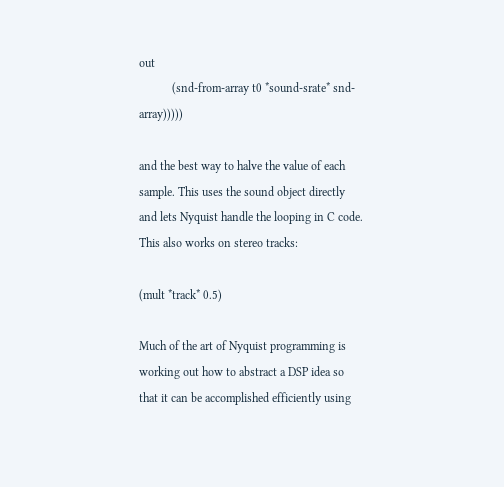out
           (snd-from-array t0 *sound-srate* snd-array)))))

and the best way to halve the value of each sample. This uses the sound object directly and lets Nyquist handle the looping in C code.
This also works on stereo tracks:

(mult *track* 0.5)

Much of the art of Nyquist programming is working out how to abstract a DSP idea so that it can be accomplished efficiently using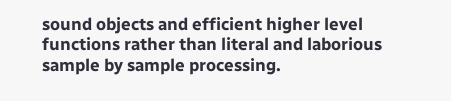sound objects and efficient higher level functions rather than literal and laborious sample by sample processing.